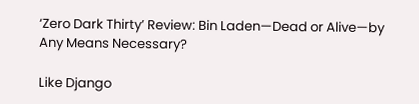‘Zero Dark Thirty’ Review: Bin Laden—Dead or Alive—by Any Means Necessary?

Like Django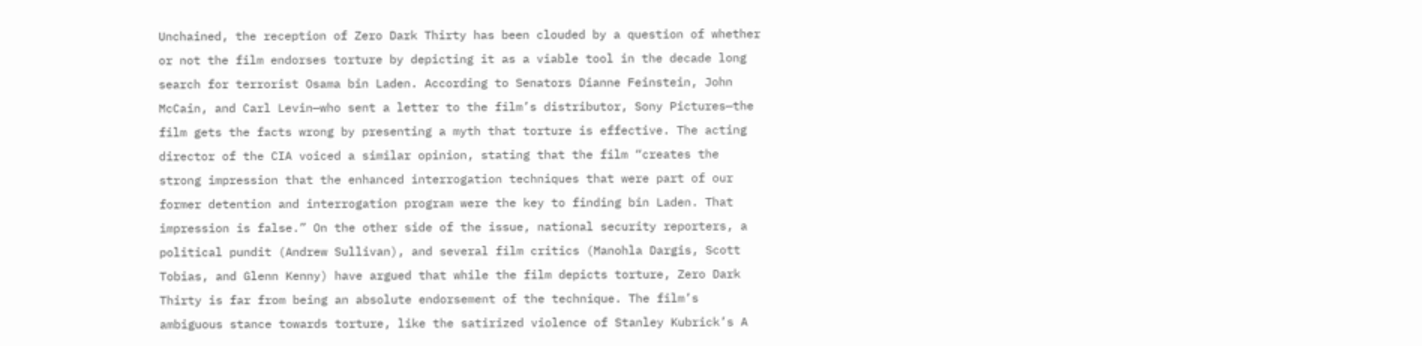Unchained, the reception of Zero Dark Thirty has been clouded by a question of whether or not the film endorses torture by depicting it as a viable tool in the decade long search for terrorist Osama bin Laden. According to Senators Dianne Feinstein, John McCain, and Carl Levin—who sent a letter to the film’s distributor, Sony Pictures—the film gets the facts wrong by presenting a myth that torture is effective. The acting director of the CIA voiced a similar opinion, stating that the film “creates the strong impression that the enhanced interrogation techniques that were part of our former detention and interrogation program were the key to finding bin Laden. That impression is false.” On the other side of the issue, national security reporters, a political pundit (Andrew Sullivan), and several film critics (Manohla Dargis, Scott Tobias, and Glenn Kenny) have argued that while the film depicts torture, Zero Dark Thirty is far from being an absolute endorsement of the technique. The film’s ambiguous stance towards torture, like the satirized violence of Stanley Kubrick’s A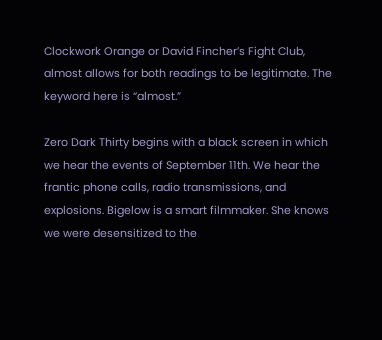Clockwork Orange or David Fincher’s Fight Club, almost allows for both readings to be legitimate. The keyword here is “almost.”

Zero Dark Thirty begins with a black screen in which we hear the events of September 11th. We hear the frantic phone calls, radio transmissions, and explosions. Bigelow is a smart filmmaker. She knows we were desensitized to the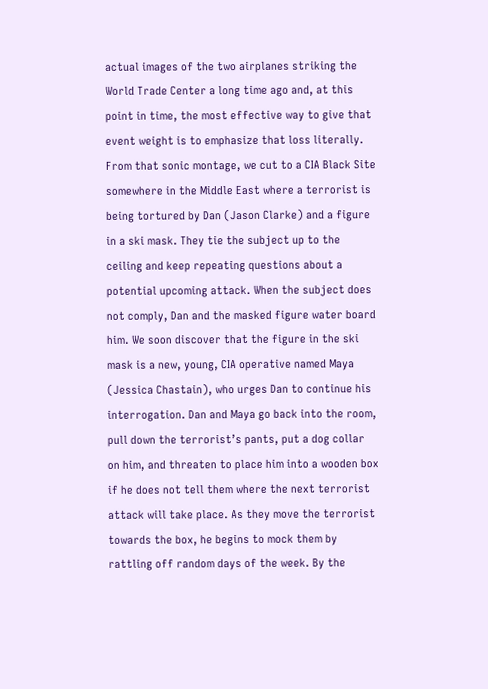actual images of the two airplanes striking the World Trade Center a long time ago and, at this point in time, the most effective way to give that event weight is to emphasize that loss literally. From that sonic montage, we cut to a CIA Black Site somewhere in the Middle East where a terrorist is being tortured by Dan (Jason Clarke) and a figure in a ski mask. They tie the subject up to the ceiling and keep repeating questions about a potential upcoming attack. When the subject does not comply, Dan and the masked figure water board him. We soon discover that the figure in the ski mask is a new, young, CIA operative named Maya (Jessica Chastain), who urges Dan to continue his interrogation. Dan and Maya go back into the room, pull down the terrorist’s pants, put a dog collar on him, and threaten to place him into a wooden box if he does not tell them where the next terrorist attack will take place. As they move the terrorist towards the box, he begins to mock them by rattling off random days of the week. By the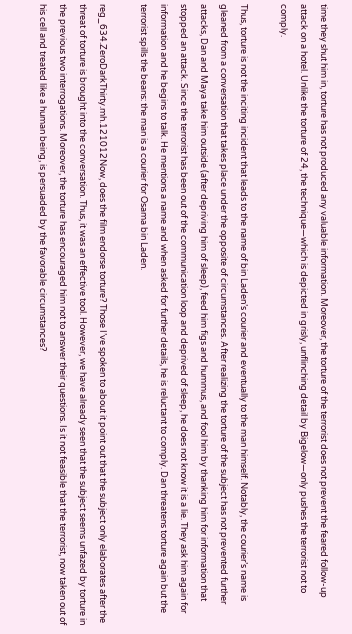time they shut him in, torture has not produced any valuable information. Moreover, the torture of the terrorist does not prevent the feared follow-up attack on a hotel. Unlike the torture of 24, the technique—which is depicted in grisly, unflinching detail by Bigelow—only pushes the terrorist not to comply.

Thus, torture is not the inciting incident that leads to the name of bin Laden’s courier and eventually to the man himself. Notably, the courier’s name is gleaned from a conversation that takes place under the opposite of circumstances. After realizing the torture of the subject has not prevented further attacks, Dan and Maya take him outside (after depriving him of sleep), feed him figs and hummus, and fool him by thanking him for information that stopped an attack. Since the terrorist has been out of the communication loop and deprived of sleep, he does not know it is a lie. They ask him again for information and he begins to talk. He mentions a name and when asked for further details, he is reluctant to comply. Dan threatens torture again but the terrorist spills the beans: the man is a courier for Osama bin Laden.

reg_634.ZeroDarkThirty.mh.121012Now, does the film endorse torture? Those I’ve spoken to about it point out that the subject only elaborates after the threat of torture is brought into the conversation. Thus, it was an effective tool. However, we have already seen that the subject seems unfazed by torture in the previous two interrogations. Moreover, the torture has encouraged him not to answer their questions. Is it not feasible that the terrorist, now taken out of his cell and treated like a human being, is persuaded by the favorable circumstances?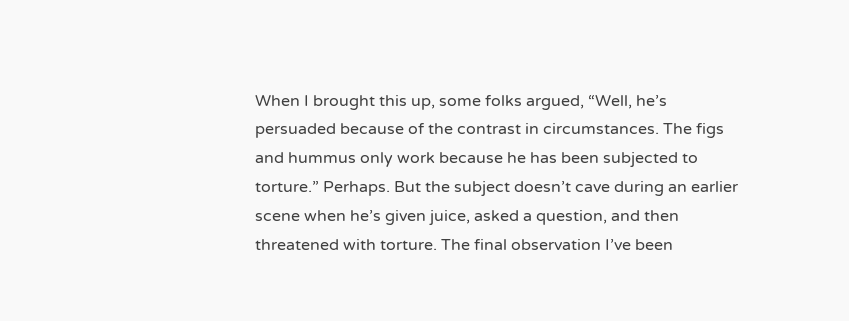When I brought this up, some folks argued, “Well, he’s persuaded because of the contrast in circumstances. The figs and hummus only work because he has been subjected to torture.” Perhaps. But the subject doesn’t cave during an earlier scene when he’s given juice, asked a question, and then threatened with torture. The final observation I’ve been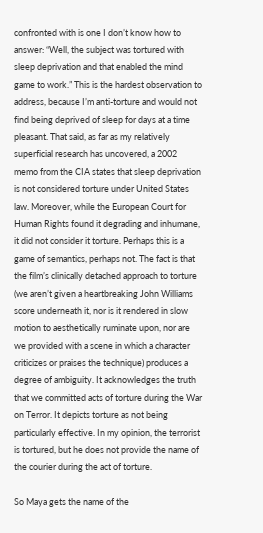confronted with is one I don’t know how to answer: “Well, the subject was tortured with sleep deprivation and that enabled the mind game to work.” This is the hardest observation to address, because I’m anti-torture and would not find being deprived of sleep for days at a time pleasant. That said, as far as my relatively superficial research has uncovered, a 2002 memo from the CIA states that sleep deprivation is not considered torture under United States law. Moreover, while the European Court for Human Rights found it degrading and inhumane, it did not consider it torture. Perhaps this is a game of semantics, perhaps not. The fact is that the film’s clinically detached approach to torture (we aren’t given a heartbreaking John Williams score underneath it, nor is it rendered in slow motion to aesthetically ruminate upon, nor are we provided with a scene in which a character criticizes or praises the technique) produces a degree of ambiguity. It acknowledges the truth that we committed acts of torture during the War on Terror. It depicts torture as not being particularly effective. In my opinion, the terrorist is tortured, but he does not provide the name of the courier during the act of torture.

So Maya gets the name of the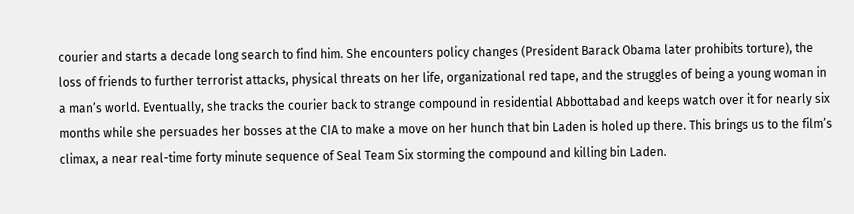courier and starts a decade long search to find him. She encounters policy changes (President Barack Obama later prohibits torture), the loss of friends to further terrorist attacks, physical threats on her life, organizational red tape, and the struggles of being a young woman in a man’s world. Eventually, she tracks the courier back to strange compound in residential Abbottabad and keeps watch over it for nearly six months while she persuades her bosses at the CIA to make a move on her hunch that bin Laden is holed up there. This brings us to the film’s climax, a near real-time forty minute sequence of Seal Team Six storming the compound and killing bin Laden.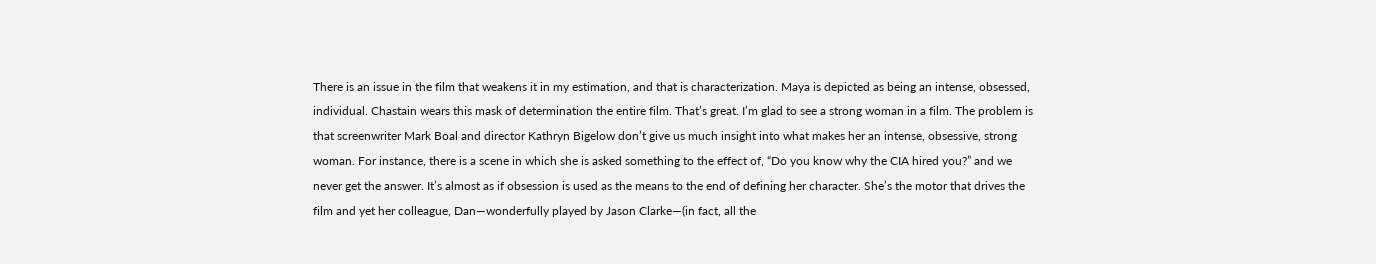There is an issue in the film that weakens it in my estimation, and that is characterization. Maya is depicted as being an intense, obsessed, individual. Chastain wears this mask of determination the entire film. That’s great. I’m glad to see a strong woman in a film. The problem is that screenwriter Mark Boal and director Kathryn Bigelow don’t give us much insight into what makes her an intense, obsessive, strong woman. For instance, there is a scene in which she is asked something to the effect of, “Do you know why the CIA hired you?” and we never get the answer. It’s almost as if obsession is used as the means to the end of defining her character. She’s the motor that drives the film and yet her colleague, Dan—wonderfully played by Jason Clarke—(in fact, all the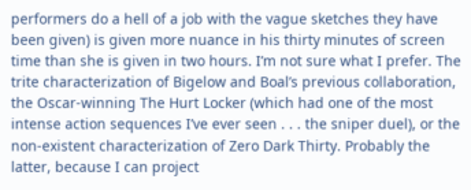performers do a hell of a job with the vague sketches they have been given) is given more nuance in his thirty minutes of screen time than she is given in two hours. I’m not sure what I prefer. The trite characterization of Bigelow and Boal’s previous collaboration, the Oscar-winning The Hurt Locker (which had one of the most intense action sequences I’ve ever seen . . . the sniper duel), or the non-existent characterization of Zero Dark Thirty. Probably the latter, because I can project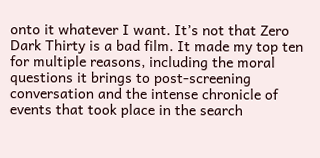onto it whatever I want. It’s not that Zero Dark Thirty is a bad film. It made my top ten for multiple reasons, including the moral questions it brings to post-screening conversation and the intense chronicle of events that took place in the search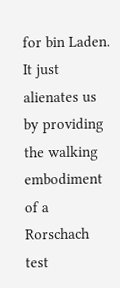for bin Laden. It just alienates us by providing the walking embodiment of a Rorschach test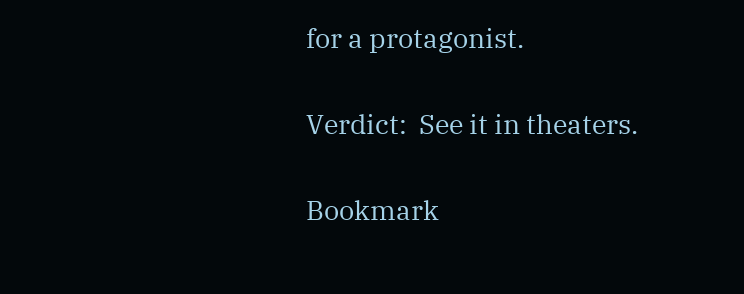for a protagonist.

Verdict:  See it in theaters.

Bookmark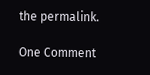the permalink.

One Comment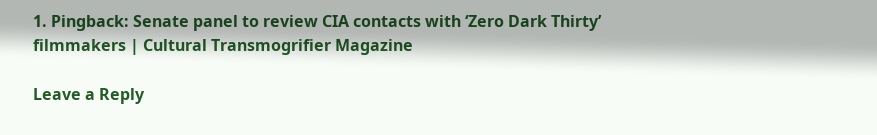1. Pingback: Senate panel to review CIA contacts with ‘Zero Dark Thirty’ filmmakers | Cultural Transmogrifier Magazine

Leave a Reply